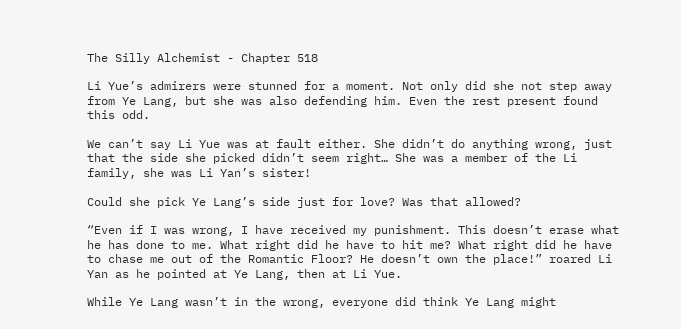The Silly Alchemist - Chapter 518

Li Yue’s admirers were stunned for a moment. Not only did she not step away from Ye Lang, but she was also defending him. Even the rest present found this odd.

We can’t say Li Yue was at fault either. She didn’t do anything wrong, just that the side she picked didn’t seem right… She was a member of the Li family, she was Li Yan’s sister!

Could she pick Ye Lang’s side just for love? Was that allowed?

“Even if I was wrong, I have received my punishment. This doesn’t erase what he has done to me. What right did he have to hit me? What right did he have to chase me out of the Romantic Floor? He doesn’t own the place!” roared Li Yan as he pointed at Ye Lang, then at Li Yue.

While Ye Lang wasn’t in the wrong, everyone did think Ye Lang might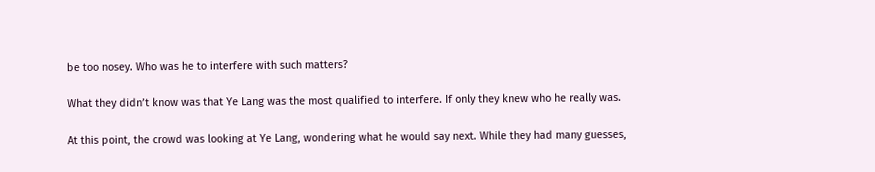be too nosey. Who was he to interfere with such matters?

What they didn’t know was that Ye Lang was the most qualified to interfere. If only they knew who he really was.

At this point, the crowd was looking at Ye Lang, wondering what he would say next. While they had many guesses,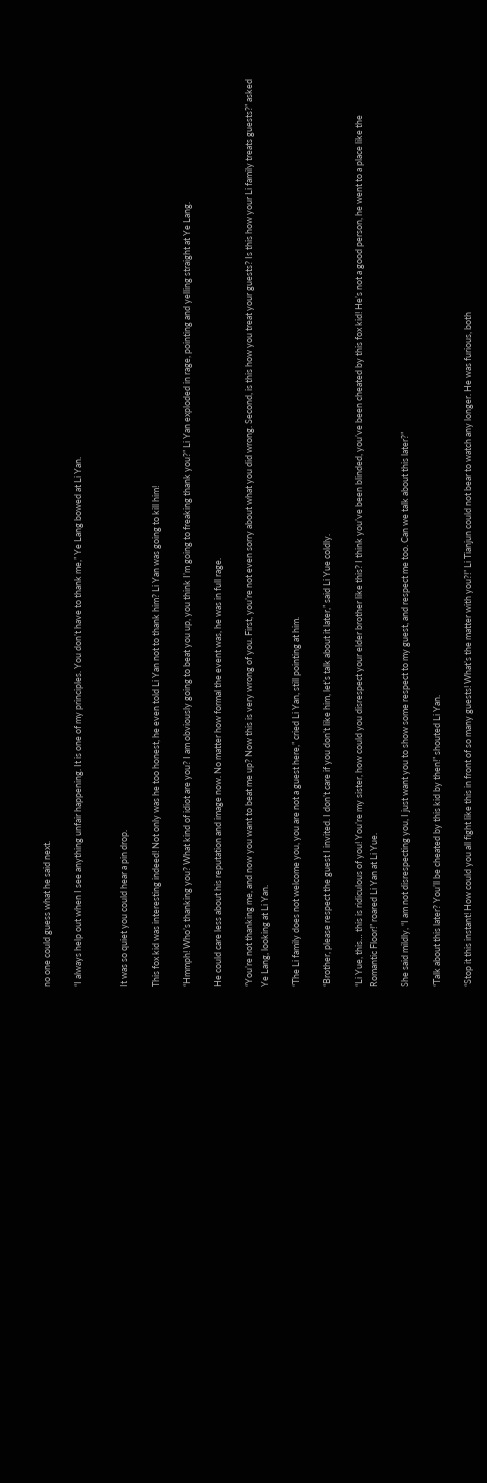no one could guess what he said next.

“I always help out when I see anything unfair happening. It is one of my principles. You don’t have to thank me,” Ye Lang bowed at Li Yan.


It was so quiet you could hear a pin drop.

This fox kid was interesting indeed! Not only was he too honest, he even told Li Yan not to thank him? Li Yan was going to kill him!

“Hmmph! Who’s thanking you? What kind of idiot are you? I am obviously going to beat you up, you think I’m going to freaking thank you?” Li Yan exploded in rage, pointing and yelling straight at Ye Lang.

He could care less about his reputation and image now. No matter how formal the event was, he was in full rage.

“You’re not thanking me, and now you want to beat me up? Now this is very wrong of you. First, you’re not even sorry about what you did wrong. Second, is this how you treat your guests? Is this how your Li family treats guests?” asked Ye Lang, looking at Li Yan.

“The Li family does not welcome you, you are not a guest here,” cried Li Yan, still pointing at him.

“Brother, please respect the guest I invited. I don’t care if you don’t like him, let’s talk about it later,” said Li Yue coldly.

“Li Yue, this… this is ridiculous of you! You’re my sister, how could you disrespect your elder brother like this? I think you’ve been blinded, you’ve been cheated by this fox kid! He’s not a good person, he went to a place like the Romantic Floor!” roared Li Yan at Li Yue.

She said mildly, “I am not disrespecting you, I just want you to show some respect to my guest, and respect me too. Can we talk about this later?”

“Talk about this later? You’ll be cheated by this kid by then!” shouted Li Yan.

“Stop it this instant! How could you all fight like this in front of so many guests! What’s the matter with you?!” Li Tianjun could not bear to watch any longer. He was furious, both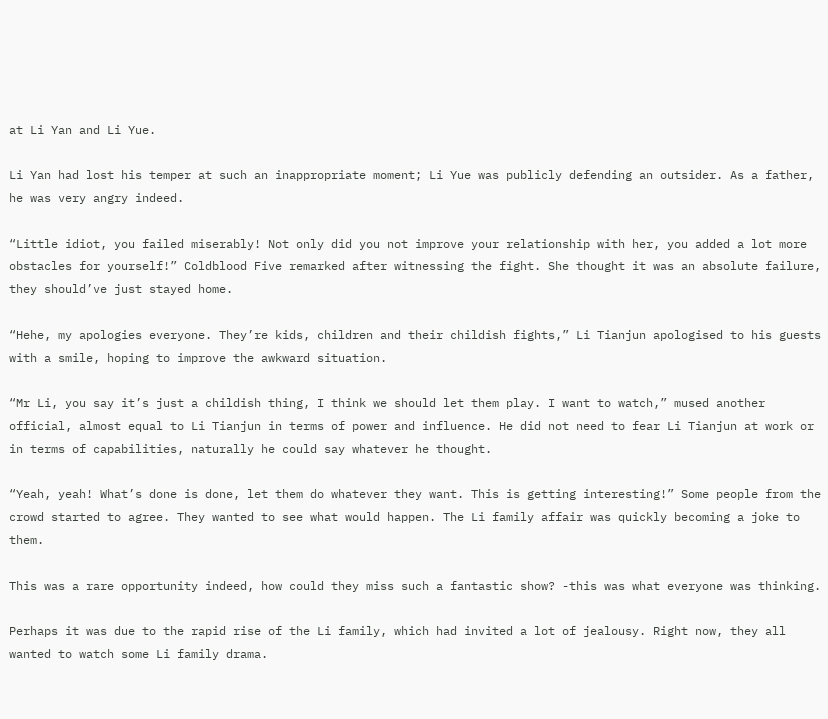at Li Yan and Li Yue.

Li Yan had lost his temper at such an inappropriate moment; Li Yue was publicly defending an outsider. As a father, he was very angry indeed.

“Little idiot, you failed miserably! Not only did you not improve your relationship with her, you added a lot more obstacles for yourself!” Coldblood Five remarked after witnessing the fight. She thought it was an absolute failure, they should’ve just stayed home.

“Hehe, my apologies everyone. They’re kids, children and their childish fights,” Li Tianjun apologised to his guests with a smile, hoping to improve the awkward situation.

“Mr Li, you say it’s just a childish thing, I think we should let them play. I want to watch,” mused another official, almost equal to Li Tianjun in terms of power and influence. He did not need to fear Li Tianjun at work or in terms of capabilities, naturally he could say whatever he thought.

“Yeah, yeah! What’s done is done, let them do whatever they want. This is getting interesting!” Some people from the crowd started to agree. They wanted to see what would happen. The Li family affair was quickly becoming a joke to them.

This was a rare opportunity indeed, how could they miss such a fantastic show? -this was what everyone was thinking.

Perhaps it was due to the rapid rise of the Li family, which had invited a lot of jealousy. Right now, they all wanted to watch some Li family drama.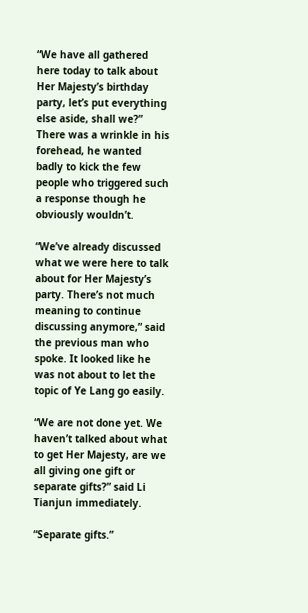“We have all gathered here today to talk about Her Majesty’s birthday party, let’s put everything else aside, shall we?” There was a wrinkle in his forehead, he wanted badly to kick the few people who triggered such a response though he obviously wouldn’t.

“We’ve already discussed what we were here to talk about for Her Majesty’s party. There’s not much meaning to continue discussing anymore,” said the previous man who spoke. It looked like he was not about to let the topic of Ye Lang go easily.

“We are not done yet. We haven’t talked about what to get Her Majesty, are we all giving one gift or separate gifts?” said Li Tianjun immediately.

“Separate gifts.”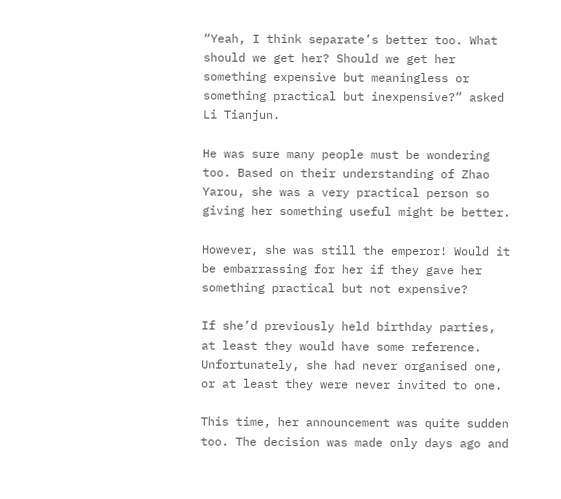“Yeah, I think separate’s better too. What should we get her? Should we get her something expensive but meaningless or something practical but inexpensive?” asked Li Tianjun.

He was sure many people must be wondering too. Based on their understanding of Zhao Yarou, she was a very practical person so giving her something useful might be better.

However, she was still the emperor! Would it be embarrassing for her if they gave her something practical but not expensive?

If she’d previously held birthday parties, at least they would have some reference. Unfortunately, she had never organised one, or at least they were never invited to one.

This time, her announcement was quite sudden too. The decision was made only days ago and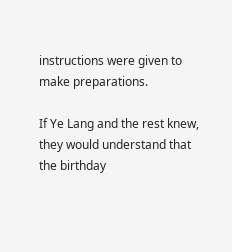instructions were given to make preparations.

If Ye Lang and the rest knew, they would understand that the birthday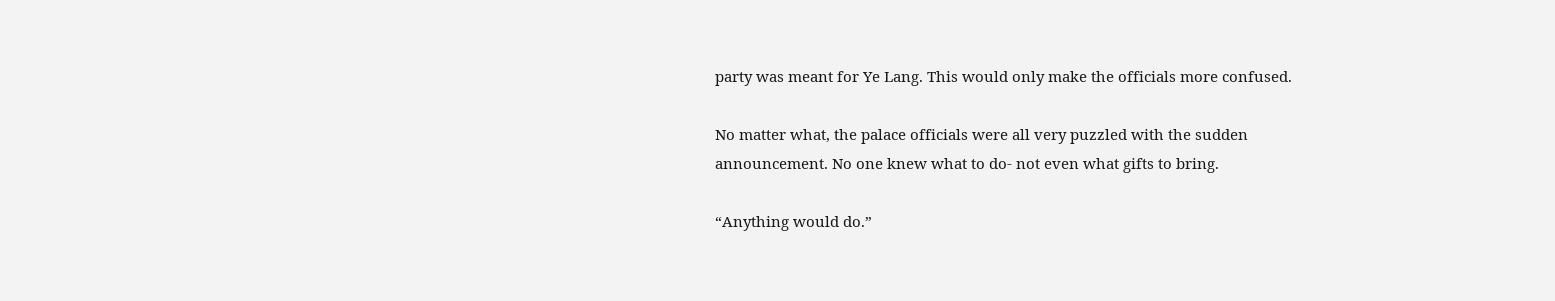party was meant for Ye Lang. This would only make the officials more confused.

No matter what, the palace officials were all very puzzled with the sudden announcement. No one knew what to do- not even what gifts to bring.

“Anything would do.”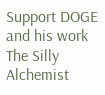Support DOGE and his work The Silly Alchemist